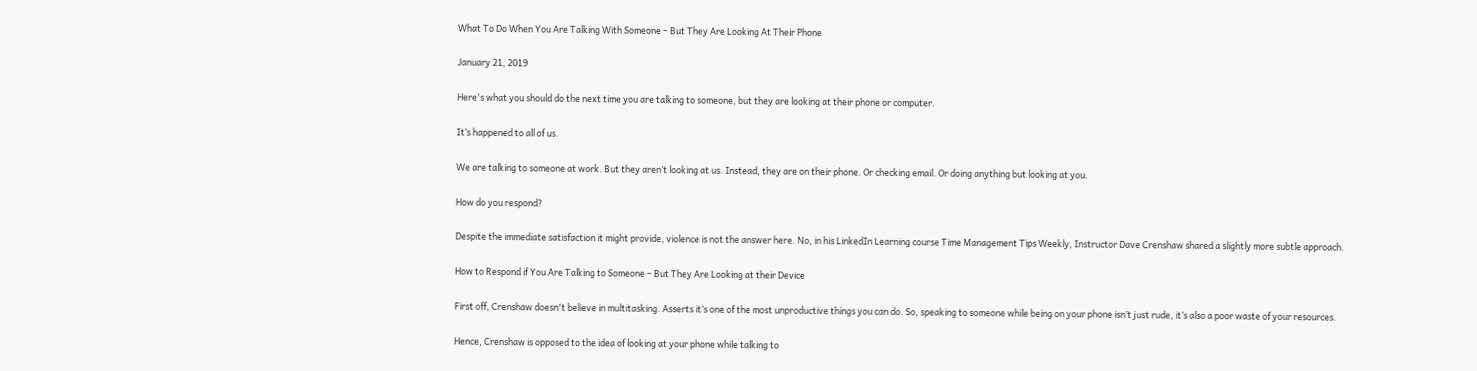What To Do When You Are Talking With Someone – But They Are Looking At Their Phone

January 21, 2019

Here's what you should do the next time you are talking to someone, but they are looking at their phone or computer.

It’s happened to all of us.

We are talking to someone at work. But they aren’t looking at us. Instead, they are on their phone. Or checking email. Or doing anything but looking at you.

How do you respond?

Despite the immediate satisfaction it might provide, violence is not the answer here. No, in his LinkedIn Learning course Time Management Tips Weekly, Instructor Dave Crenshaw shared a slightly more subtle approach.

How to Respond if You Are Talking to Someone – But They Are Looking at their Device

First off, Crenshaw doesn't believe in multitasking. Asserts it’s one of the most unproductive things you can do. So, speaking to someone while being on your phone isn’t just rude, it’s also a poor waste of your resources.

Hence, Crenshaw is opposed to the idea of looking at your phone while talking to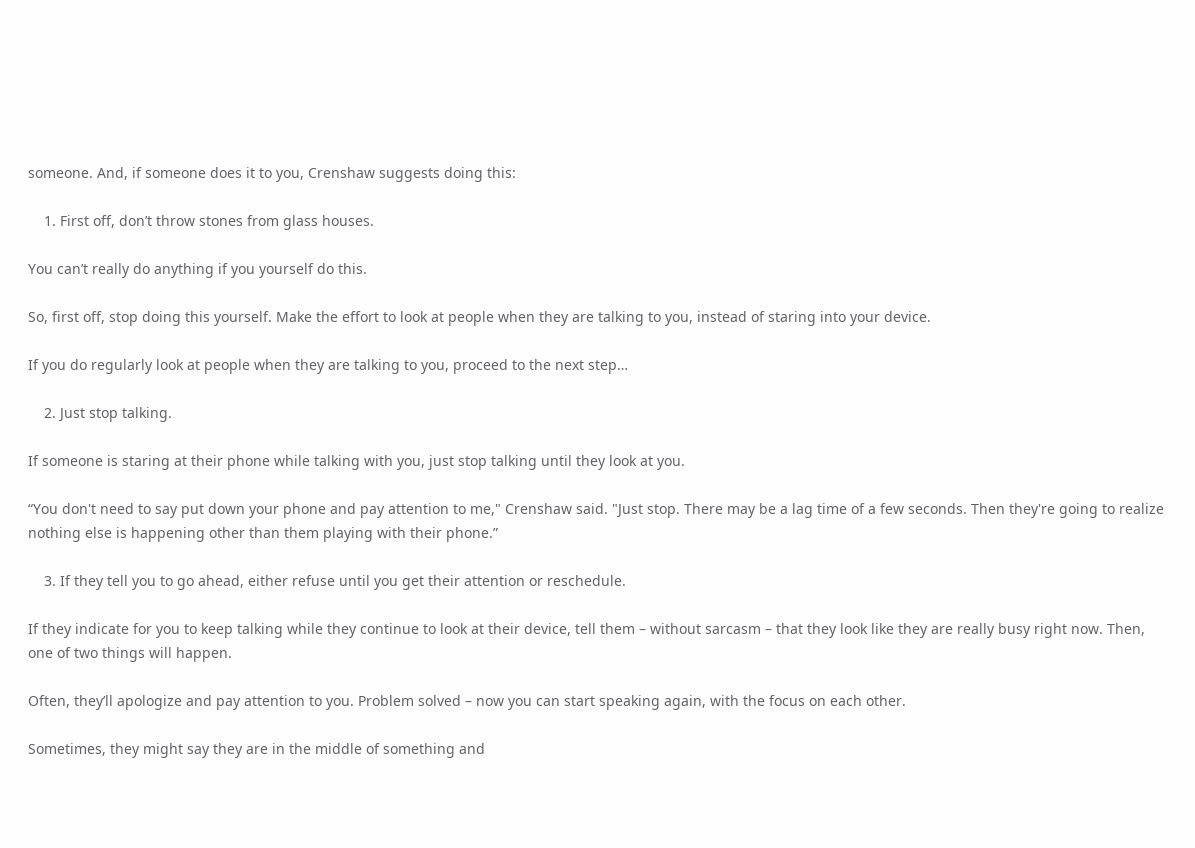someone. And, if someone does it to you, Crenshaw suggests doing this:

    1. First off, don’t throw stones from glass houses.

You can’t really do anything if you yourself do this.

So, first off, stop doing this yourself. Make the effort to look at people when they are talking to you, instead of staring into your device.

If you do regularly look at people when they are talking to you, proceed to the next step…

    2. Just stop talking.

If someone is staring at their phone while talking with you, just stop talking until they look at you.

“You don't need to say put down your phone and pay attention to me," Crenshaw said. "Just stop. There may be a lag time of a few seconds. Then they're going to realize nothing else is happening other than them playing with their phone.”

    3. If they tell you to go ahead, either refuse until you get their attention or reschedule.

If they indicate for you to keep talking while they continue to look at their device, tell them – without sarcasm – that they look like they are really busy right now. Then, one of two things will happen.

Often, they’ll apologize and pay attention to you. Problem solved – now you can start speaking again, with the focus on each other.

Sometimes, they might say they are in the middle of something and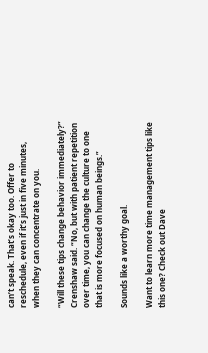can’t speak. That’s okay too. Offer to reschedule, even if it’s just in five minutes, when they can concentrate on you.

“Will these tips change behavior immediately?” Crenshaw said. “No, but with patient repetition over time, you can change the culture to one that is more focused on human beings.”

Sounds like a worthy goal.

Want to learn more time management tips like this one? Check out Dave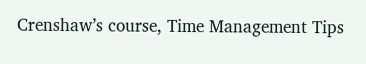Crenshaw’s course, Time Management Tips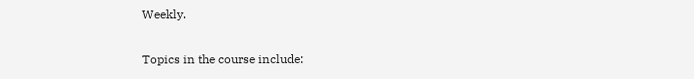Weekly.

Topics in the course include: